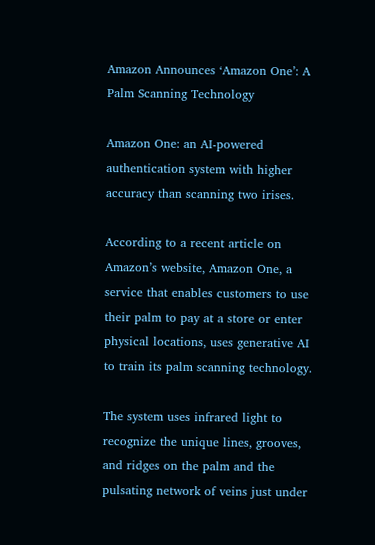Amazon Announces ‘Amazon One’: A Palm Scanning Technology

Amazon One: an AI-powered authentication system with higher accuracy than scanning two irises.

According to a recent article on Amazon’s website, Amazon One, a service that enables customers to use their palm to pay at a store or enter physical locations, uses generative AI to train its palm scanning technology.

The system uses infrared light to recognize the unique lines, grooves, and ridges on the palm and the pulsating network of veins just under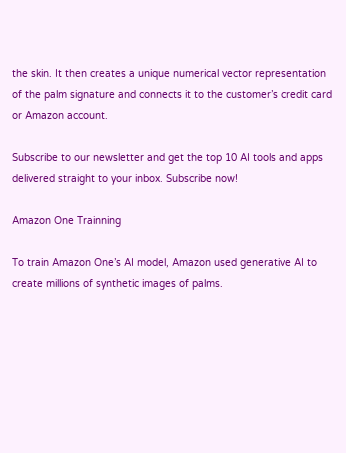the skin. It then creates a unique numerical vector representation of the palm signature and connects it to the customer’s credit card or Amazon account.

Subscribe to our newsletter and get the top 10 AI tools and apps delivered straight to your inbox. Subscribe now!

Amazon One Trainning

To train Amazon One’s AI model, Amazon used generative AI to create millions of synthetic images of palms.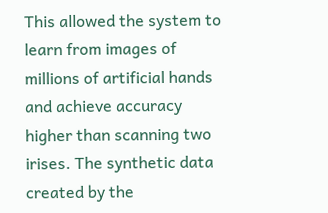This allowed the system to learn from images of millions of artificial hands and achieve accuracy higher than scanning two irises. The synthetic data created by the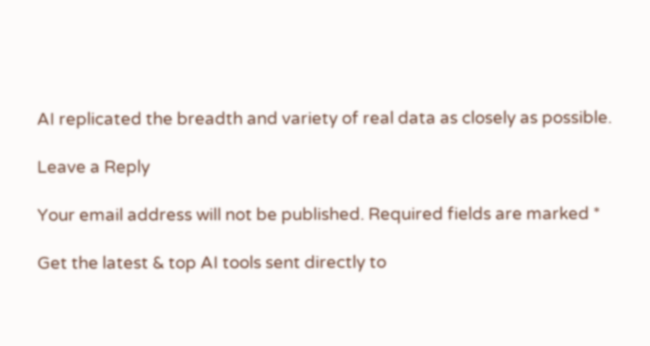AI replicated the breadth and variety of real data as closely as possible.

Leave a Reply

Your email address will not be published. Required fields are marked *

Get the latest & top AI tools sent directly to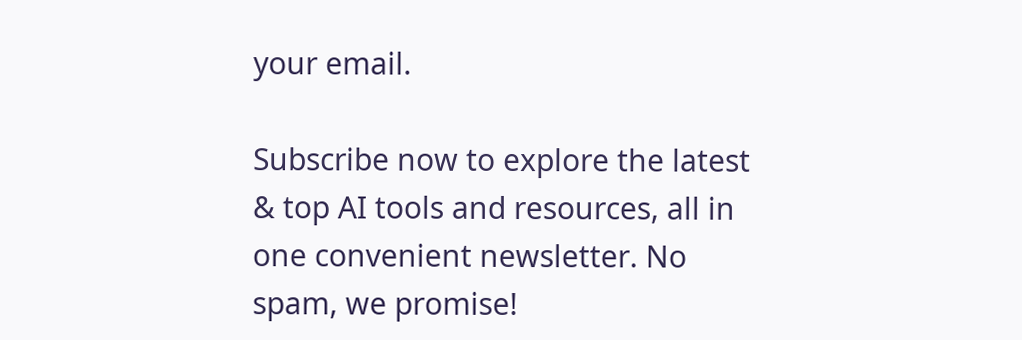your email.

Subscribe now to explore the latest & top AI tools and resources, all in one convenient newsletter. No spam, we promise!